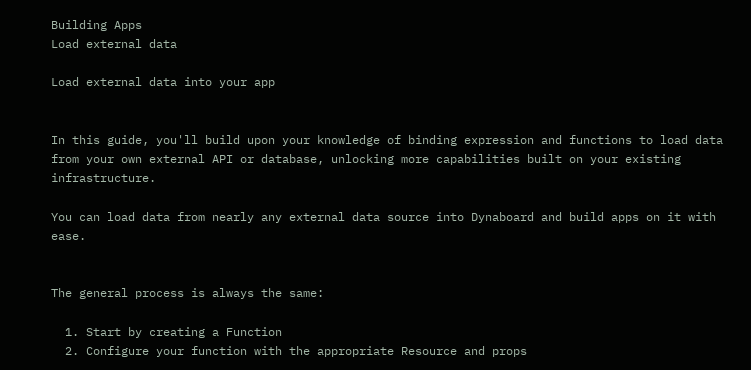Building Apps
Load external data

Load external data into your app


In this guide, you'll build upon your knowledge of binding expression and functions to load data from your own external API or database, unlocking more capabilities built on your existing infrastructure.

You can load data from nearly any external data source into Dynaboard and build apps on it with ease.


The general process is always the same:

  1. Start by creating a Function
  2. Configure your function with the appropriate Resource and props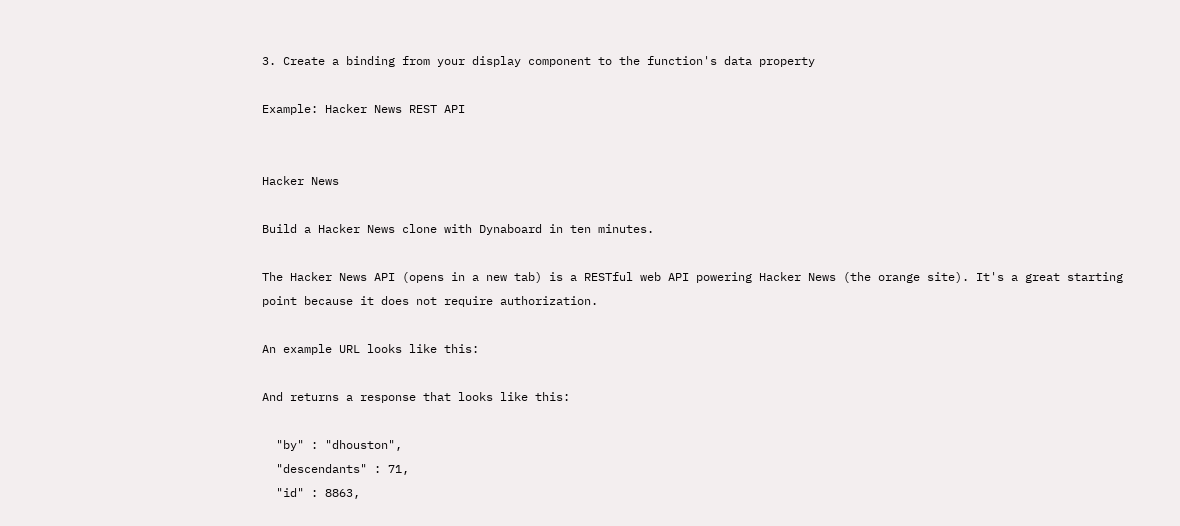3. Create a binding from your display component to the function's data property

Example: Hacker News REST API


Hacker News

Build a Hacker News clone with Dynaboard in ten minutes.

The Hacker News API (opens in a new tab) is a RESTful web API powering Hacker News (the orange site). It's a great starting point because it does not require authorization.

An example URL looks like this:

And returns a response that looks like this:

  "by" : "dhouston",
  "descendants" : 71,
  "id" : 8863,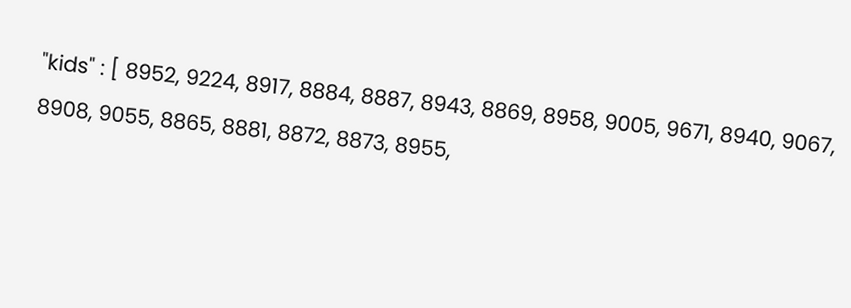"kids" : [ 8952, 9224, 8917, 8884, 8887, 8943, 8869, 8958, 9005, 9671, 8940, 9067, 8908, 9055, 8865, 8881, 8872, 8873, 8955,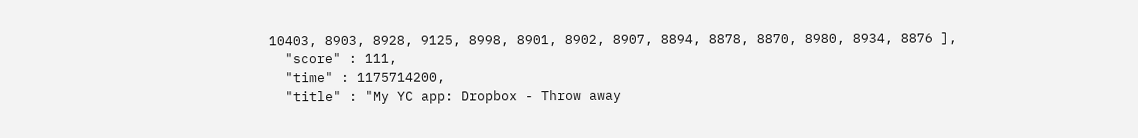10403, 8903, 8928, 9125, 8998, 8901, 8902, 8907, 8894, 8878, 8870, 8980, 8934, 8876 ],
  "score" : 111,
  "time" : 1175714200,
  "title" : "My YC app: Dropbox - Throw away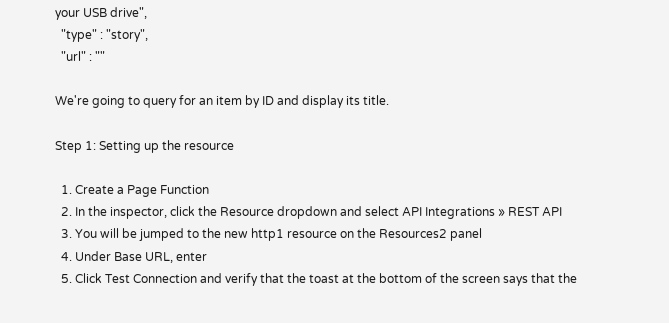your USB drive",
  "type" : "story",
  "url" : ""

We're going to query for an item by ID and display its title.

Step 1: Setting up the resource

  1. Create a Page Function
  2. In the inspector, click the Resource dropdown and select API Integrations » REST API
  3. You will be jumped to the new http1 resource on the Resources2 panel
  4. Under Base URL, enter
  5. Click Test Connection and verify that the toast at the bottom of the screen says that the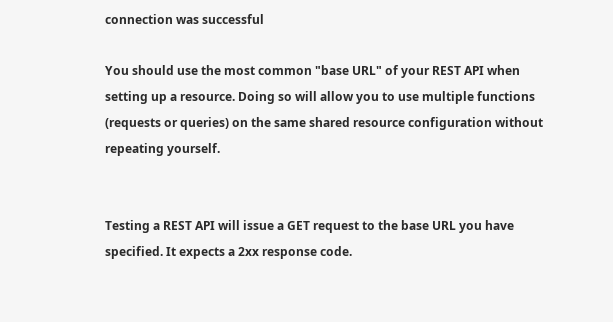connection was successful

You should use the most common "base URL" of your REST API when setting up a resource. Doing so will allow you to use multiple functions (requests or queries) on the same shared resource configuration without repeating yourself.


Testing a REST API will issue a GET request to the base URL you have specified. It expects a 2xx response code.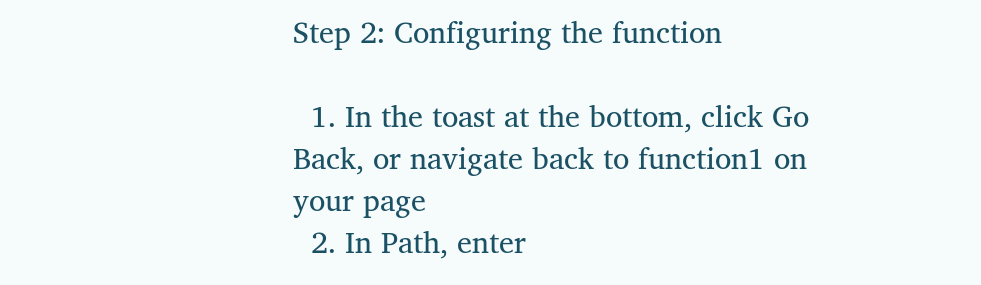Step 2: Configuring the function

  1. In the toast at the bottom, click Go Back, or navigate back to function1 on your page
  2. In Path, enter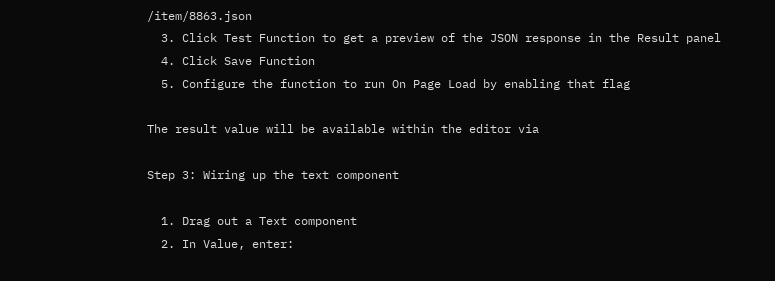/item/8863.json
  3. Click Test Function to get a preview of the JSON response in the Result panel
  4. Click Save Function
  5. Configure the function to run On Page Load by enabling that flag

The result value will be available within the editor via

Step 3: Wiring up the text component

  1. Drag out a Text component
  2. In Value, enter: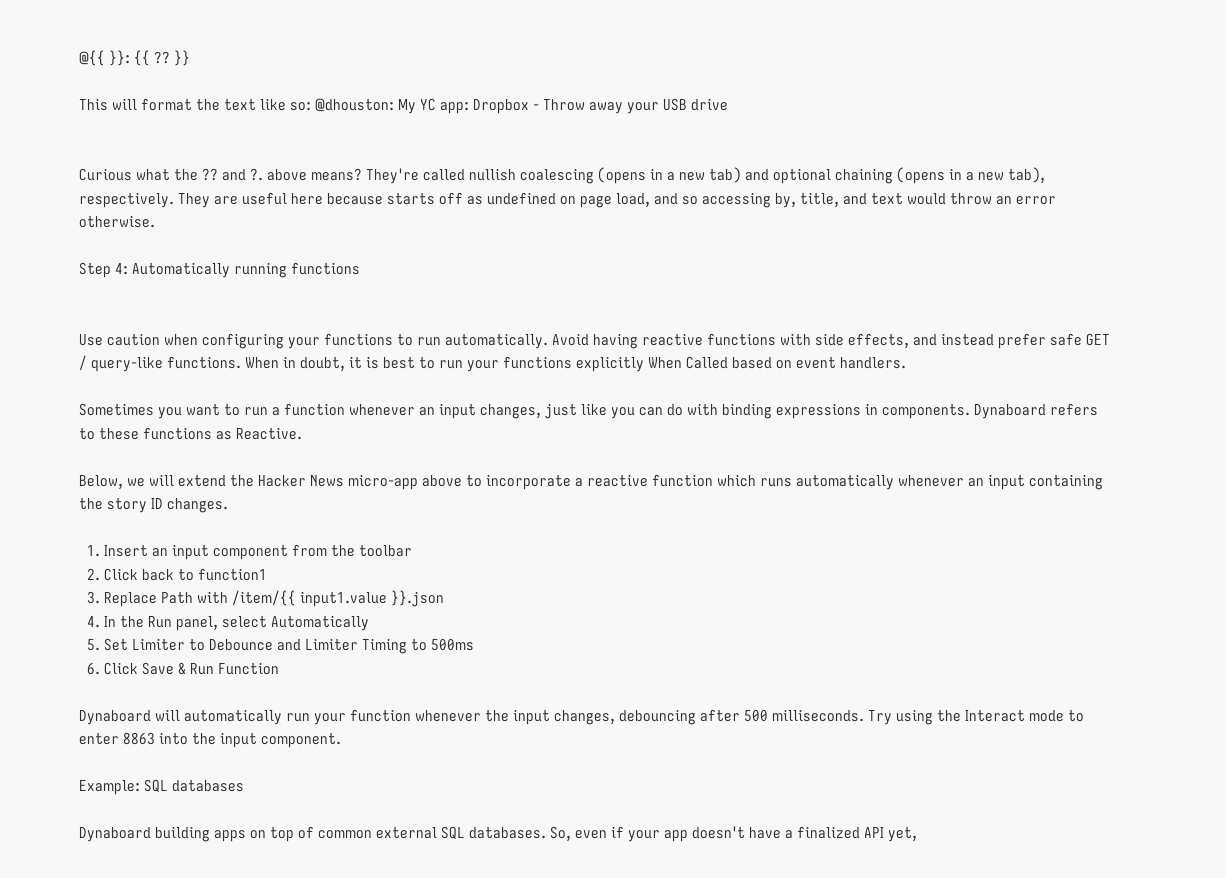@{{ }}: {{ ?? }}

This will format the text like so: @dhouston: My YC app: Dropbox - Throw away your USB drive


Curious what the ?? and ?. above means? They're called nullish coalescing (opens in a new tab) and optional chaining (opens in a new tab), respectively. They are useful here because starts off as undefined on page load, and so accessing by, title, and text would throw an error otherwise.

Step 4: Automatically running functions


Use caution when configuring your functions to run automatically. Avoid having reactive functions with side effects, and instead prefer safe GET / query-like functions. When in doubt, it is best to run your functions explicitly When Called based on event handlers.

Sometimes you want to run a function whenever an input changes, just like you can do with binding expressions in components. Dynaboard refers to these functions as Reactive.

Below, we will extend the Hacker News micro-app above to incorporate a reactive function which runs automatically whenever an input containing the story ID changes.

  1. Insert an input component from the toolbar
  2. Click back to function1
  3. Replace Path with /item/{{ input1.value }}.json
  4. In the Run panel, select Automatically
  5. Set Limiter to Debounce and Limiter Timing to 500ms
  6. Click Save & Run Function

Dynaboard will automatically run your function whenever the input changes, debouncing after 500 milliseconds. Try using the Interact mode to enter 8863 into the input component.

Example: SQL databases

Dynaboard building apps on top of common external SQL databases. So, even if your app doesn't have a finalized API yet,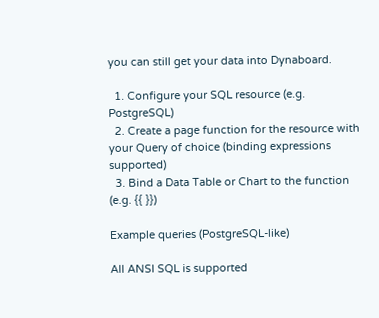you can still get your data into Dynaboard.

  1. Configure your SQL resource (e.g. PostgreSQL)
  2. Create a page function for the resource with your Query of choice (binding expressions supported)
  3. Bind a Data Table or Chart to the function (e.g. {{ }})

Example queries (PostgreSQL-like)

All ANSI SQL is supported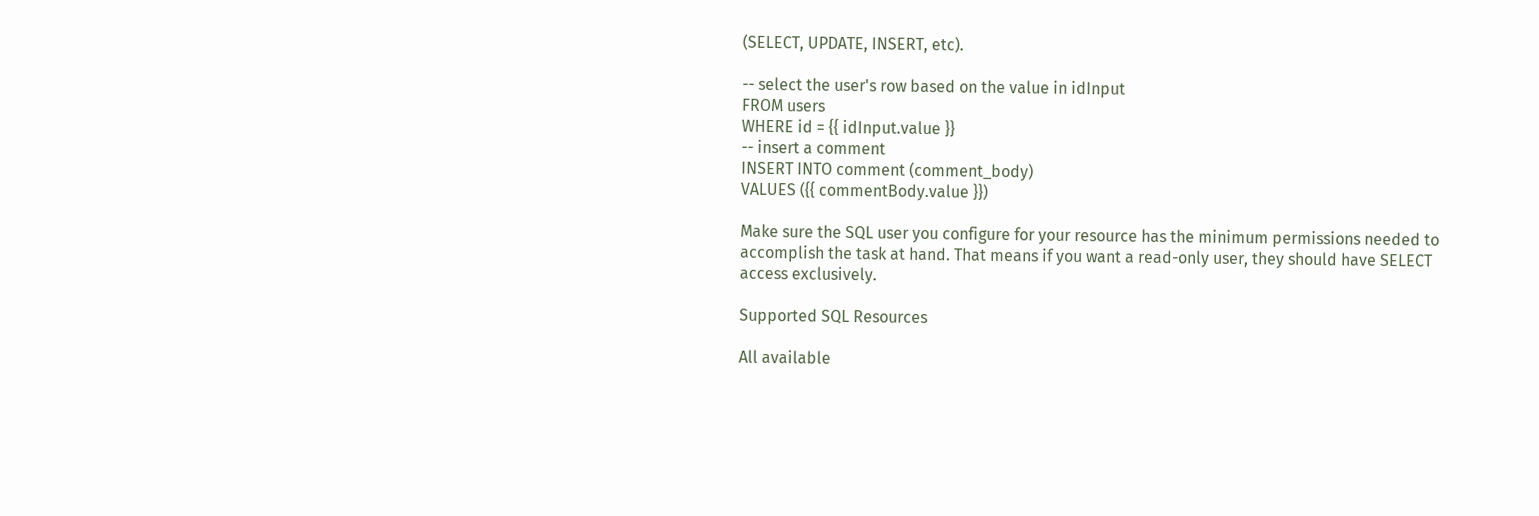(SELECT, UPDATE, INSERT, etc).

-- select the user's row based on the value in idInput
FROM users
WHERE id = {{ idInput.value }}
-- insert a comment
INSERT INTO comment (comment_body)
VALUES ({{ commentBody.value }})

Make sure the SQL user you configure for your resource has the minimum permissions needed to accomplish the task at hand. That means if you want a read-only user, they should have SELECT access exclusively.

Supported SQL Resources

All available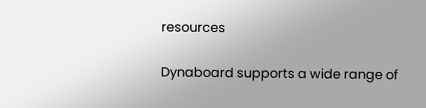resources

Dynaboard supports a wide range of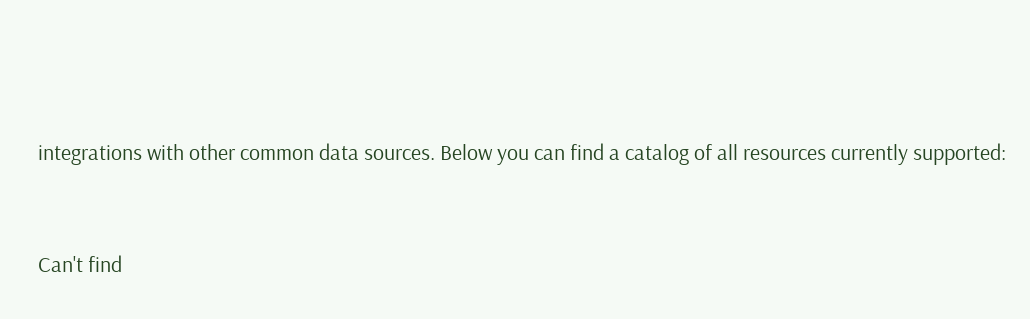integrations with other common data sources. Below you can find a catalog of all resources currently supported:


Can't find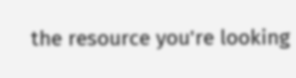the resource you're looking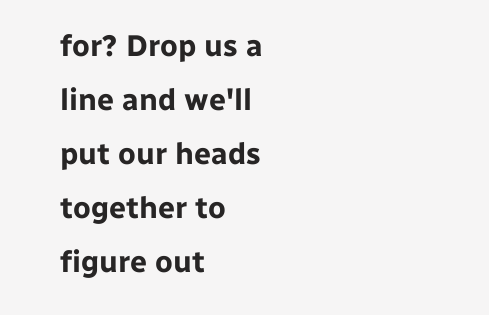for? Drop us a line and we'll put our heads together to figure out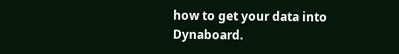how to get your data into Dynaboard.